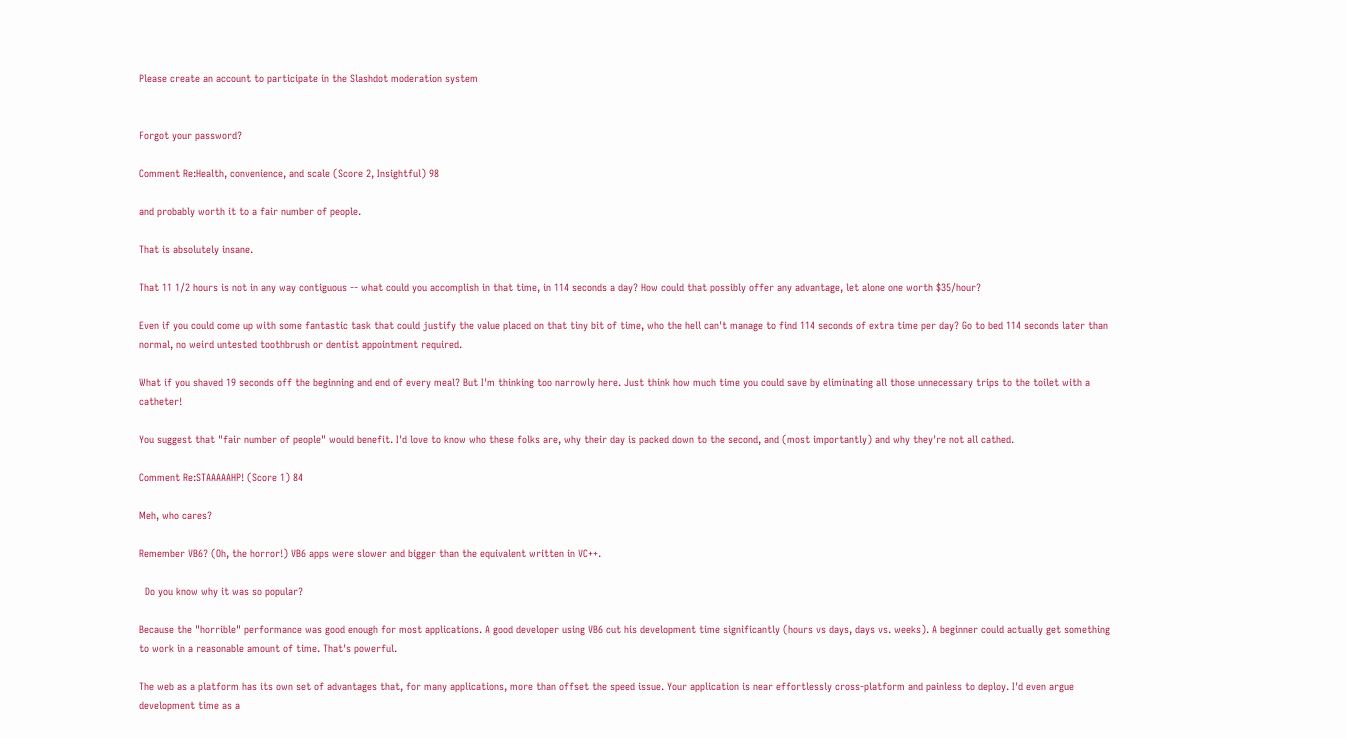Please create an account to participate in the Slashdot moderation system


Forgot your password?

Comment Re:Health, convenience, and scale (Score 2, Insightful) 98

and probably worth it to a fair number of people.

That is absolutely insane.

That 11 1/2 hours is not in any way contiguous -- what could you accomplish in that time, in 114 seconds a day? How could that possibly offer any advantage, let alone one worth $35/hour?

Even if you could come up with some fantastic task that could justify the value placed on that tiny bit of time, who the hell can't manage to find 114 seconds of extra time per day? Go to bed 114 seconds later than normal, no weird untested toothbrush or dentist appointment required.

What if you shaved 19 seconds off the beginning and end of every meal? But I'm thinking too narrowly here. Just think how much time you could save by eliminating all those unnecessary trips to the toilet with a catheter!

You suggest that "fair number of people" would benefit. I'd love to know who these folks are, why their day is packed down to the second, and (most importantly) and why they're not all cathed.

Comment Re:STAAAAAHP! (Score 1) 84

Meh, who cares?

Remember VB6? (Oh, the horror!) VB6 apps were slower and bigger than the equivalent written in VC++.

  Do you know why it was so popular?

Because the "horrible" performance was good enough for most applications. A good developer using VB6 cut his development time significantly (hours vs days, days vs. weeks). A beginner could actually get something to work in a reasonable amount of time. That's powerful.

The web as a platform has its own set of advantages that, for many applications, more than offset the speed issue. Your application is near effortlessly cross-platform and painless to deploy. I'd even argue development time as a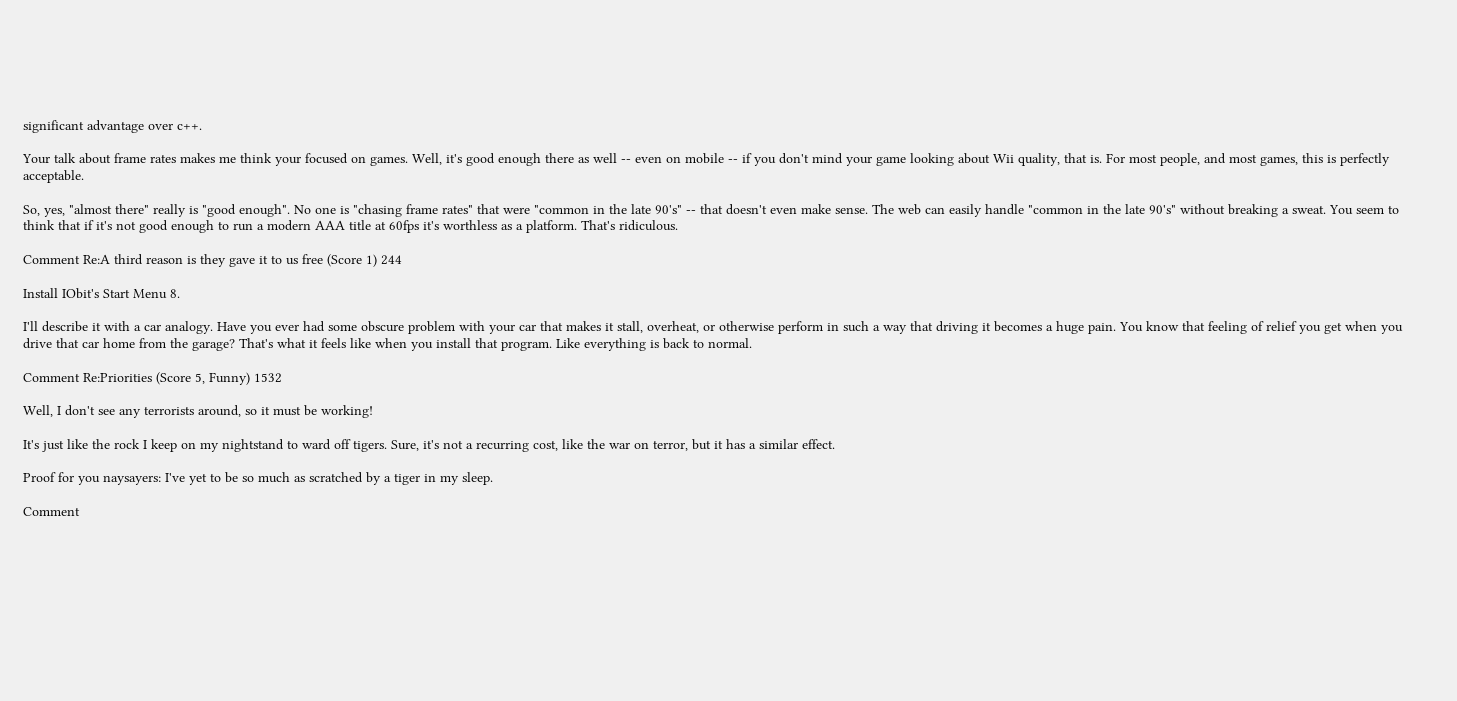significant advantage over c++.

Your talk about frame rates makes me think your focused on games. Well, it's good enough there as well -- even on mobile -- if you don't mind your game looking about Wii quality, that is. For most people, and most games, this is perfectly acceptable.

So, yes, "almost there" really is "good enough". No one is "chasing frame rates" that were "common in the late 90's" -- that doesn't even make sense. The web can easily handle "common in the late 90's" without breaking a sweat. You seem to think that if it's not good enough to run a modern AAA title at 60fps it's worthless as a platform. That's ridiculous.

Comment Re:A third reason is they gave it to us free (Score 1) 244

Install IObit's Start Menu 8.

I'll describe it with a car analogy. Have you ever had some obscure problem with your car that makes it stall, overheat, or otherwise perform in such a way that driving it becomes a huge pain. You know that feeling of relief you get when you drive that car home from the garage? That's what it feels like when you install that program. Like everything is back to normal.

Comment Re:Priorities (Score 5, Funny) 1532

Well, I don't see any terrorists around, so it must be working!

It's just like the rock I keep on my nightstand to ward off tigers. Sure, it's not a recurring cost, like the war on terror, but it has a similar effect.

Proof for you naysayers: I've yet to be so much as scratched by a tiger in my sleep.

Comment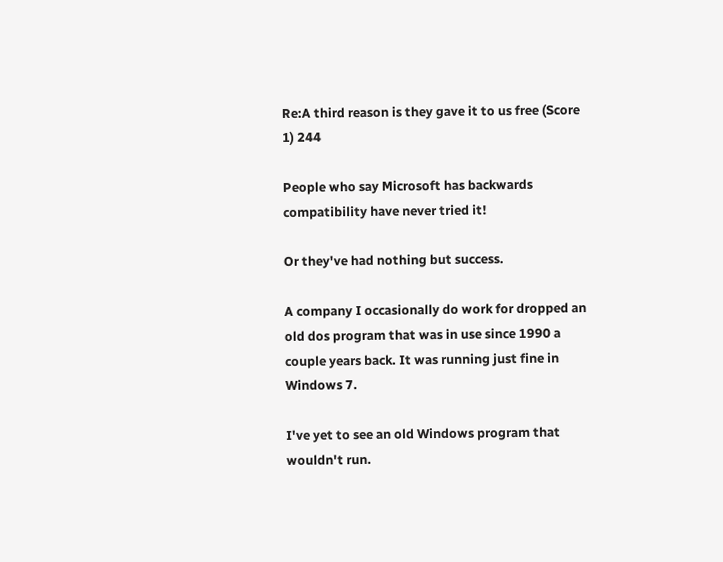Re:A third reason is they gave it to us free (Score 1) 244

People who say Microsoft has backwards compatibility have never tried it!

Or they've had nothing but success.

A company I occasionally do work for dropped an old dos program that was in use since 1990 a couple years back. It was running just fine in Windows 7.

I've yet to see an old Windows program that wouldn't run.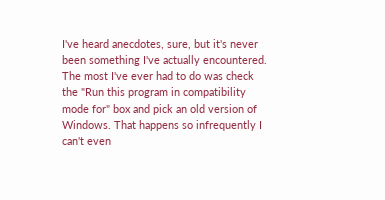I've heard anecdotes, sure, but it's never been something I've actually encountered. The most I've ever had to do was check the "Run this program in compatibility mode for" box and pick an old version of Windows. That happens so infrequently I can't even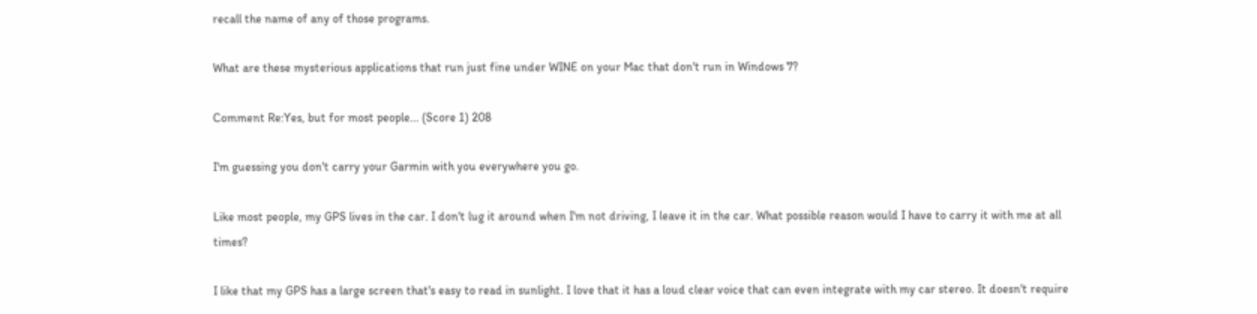recall the name of any of those programs.

What are these mysterious applications that run just fine under WINE on your Mac that don't run in Windows 7?

Comment Re:Yes, but for most people... (Score 1) 208

I'm guessing you don't carry your Garmin with you everywhere you go.

Like most people, my GPS lives in the car. I don't lug it around when I'm not driving, I leave it in the car. What possible reason would I have to carry it with me at all times?

I like that my GPS has a large screen that's easy to read in sunlight. I love that it has a loud clear voice that can even integrate with my car stereo. It doesn't require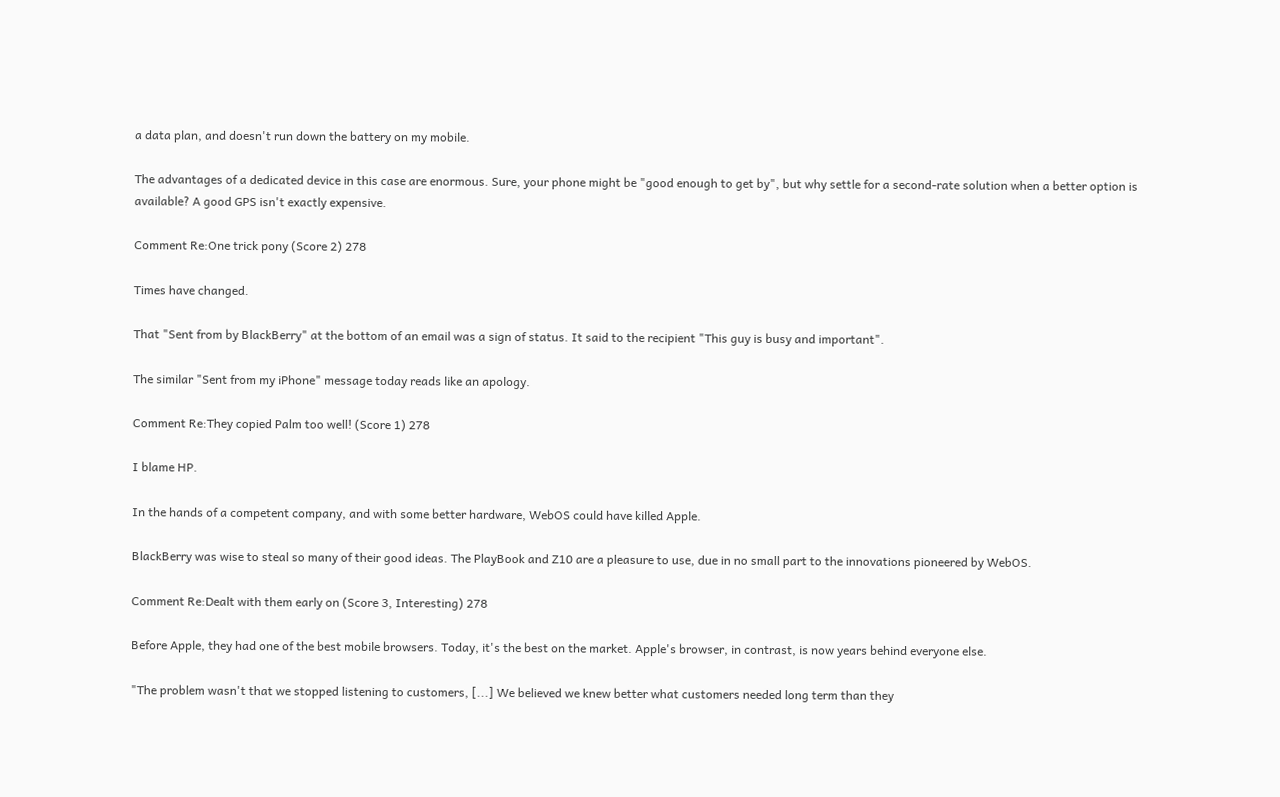a data plan, and doesn't run down the battery on my mobile.

The advantages of a dedicated device in this case are enormous. Sure, your phone might be "good enough to get by", but why settle for a second-rate solution when a better option is available? A good GPS isn't exactly expensive.

Comment Re:One trick pony (Score 2) 278

Times have changed.

That "Sent from by BlackBerry" at the bottom of an email was a sign of status. It said to the recipient "This guy is busy and important".

The similar "Sent from my iPhone" message today reads like an apology.

Comment Re:They copied Palm too well! (Score 1) 278

I blame HP.

In the hands of a competent company, and with some better hardware, WebOS could have killed Apple.

BlackBerry was wise to steal so many of their good ideas. The PlayBook and Z10 are a pleasure to use, due in no small part to the innovations pioneered by WebOS.

Comment Re:Dealt with them early on (Score 3, Interesting) 278

Before Apple, they had one of the best mobile browsers. Today, it's the best on the market. Apple's browser, in contrast, is now years behind everyone else.

"The problem wasn't that we stopped listening to customers, [...] We believed we knew better what customers needed long term than they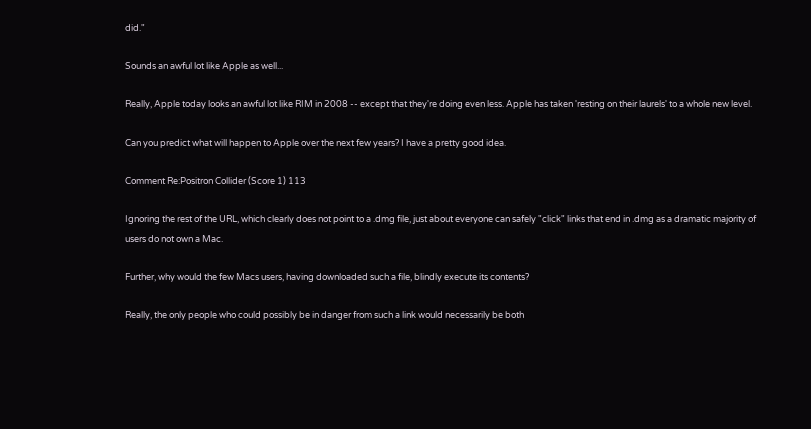did."

Sounds an awful lot like Apple as well...

Really, Apple today looks an awful lot like RIM in 2008 -- except that they're doing even less. Apple has taken 'resting on their laurels' to a whole new level.

Can you predict what will happen to Apple over the next few years? I have a pretty good idea.

Comment Re:Positron Collider (Score 1) 113

Ignoring the rest of the URL, which clearly does not point to a .dmg file, just about everyone can safely "click" links that end in .dmg as a dramatic majority of users do not own a Mac.

Further, why would the few Macs users, having downloaded such a file, blindly execute its contents?

Really, the only people who could possibly be in danger from such a link would necessarily be both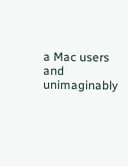a Mac users and unimaginably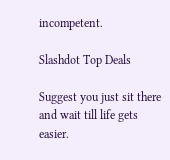incompetent.

Slashdot Top Deals

Suggest you just sit there and wait till life gets easier.